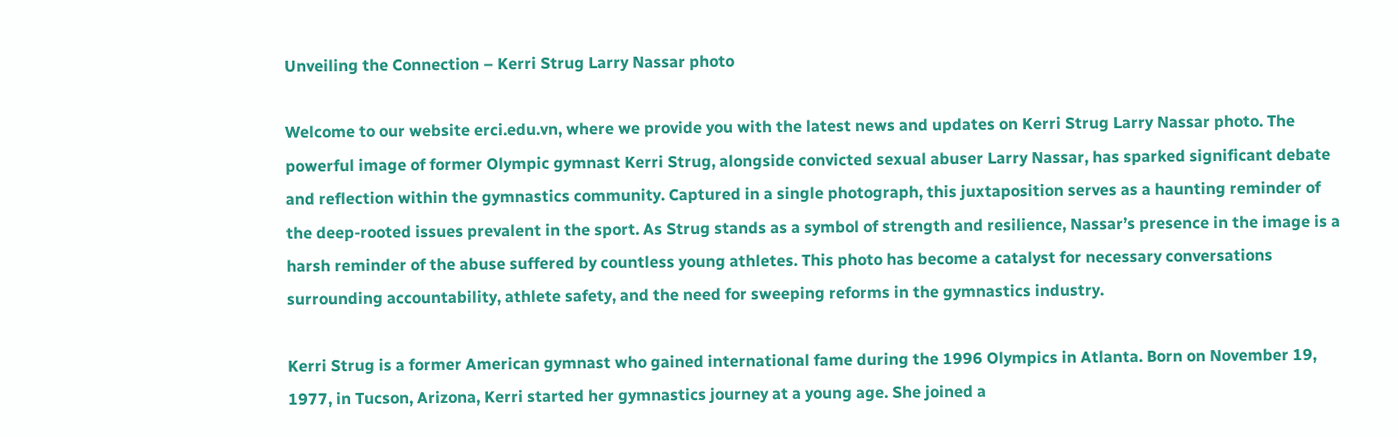Unveiling the Connection – Kerri Strug Larry Nassar photo

Welcome to our website erci.edu.vn, where we provide you with the latest news and updates on Kerri Strug Larry Nassar photo. The powerful image of former Olympic gymnast Kerri Strug, alongside convicted sexual abuser Larry Nassar, has sparked significant debate and reflection within the gymnastics community. Captured in a single photograph, this juxtaposition serves as a haunting reminder of the deep-rooted issues prevalent in the sport. As Strug stands as a symbol of strength and resilience, Nassar’s presence in the image is a harsh reminder of the abuse suffered by countless young athletes. This photo has become a catalyst for necessary conversations surrounding accountability, athlete safety, and the need for sweeping reforms in the gymnastics industry.

Kerri Strug is a former American gymnast who gained international fame during the 1996 Olympics in Atlanta. Born on November 19, 1977, in Tucson, Arizona, Kerri started her gymnastics journey at a young age. She joined a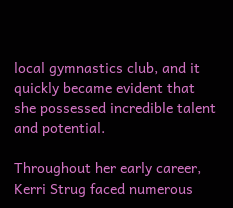local gymnastics club, and it quickly became evident that she possessed incredible talent and potential.

Throughout her early career, Kerri Strug faced numerous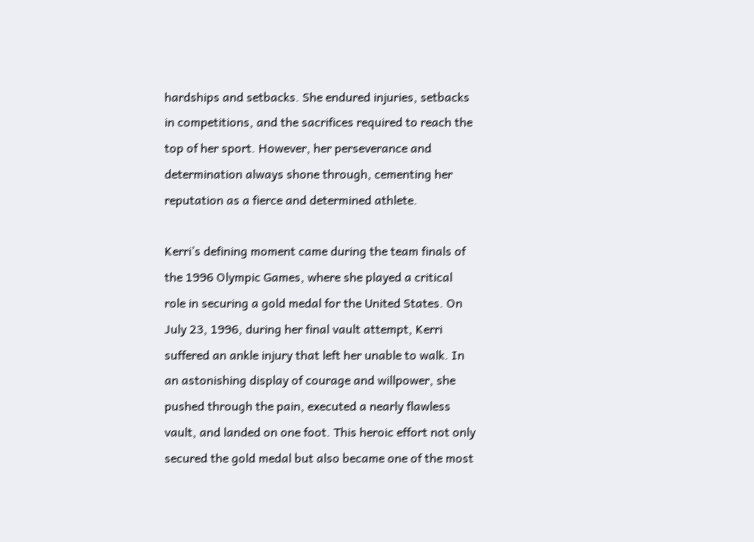hardships and setbacks. She endured injuries, setbacks in competitions, and the sacrifices required to reach the top of her sport. However, her perseverance and determination always shone through, cementing her reputation as a fierce and determined athlete.

Kerri’s defining moment came during the team finals of the 1996 Olympic Games, where she played a critical role in securing a gold medal for the United States. On July 23, 1996, during her final vault attempt, Kerri suffered an ankle injury that left her unable to walk. In an astonishing display of courage and willpower, she pushed through the pain, executed a nearly flawless vault, and landed on one foot. This heroic effort not only secured the gold medal but also became one of the most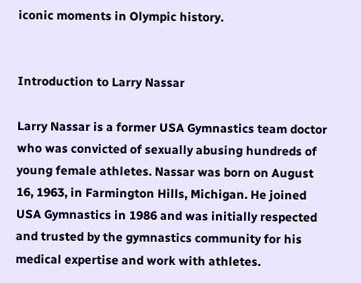iconic moments in Olympic history.


Introduction to Larry Nassar

Larry Nassar is a former USA Gymnastics team doctor who was convicted of sexually abusing hundreds of young female athletes. Nassar was born on August 16, 1963, in Farmington Hills, Michigan. He joined USA Gymnastics in 1986 and was initially respected and trusted by the gymnastics community for his medical expertise and work with athletes.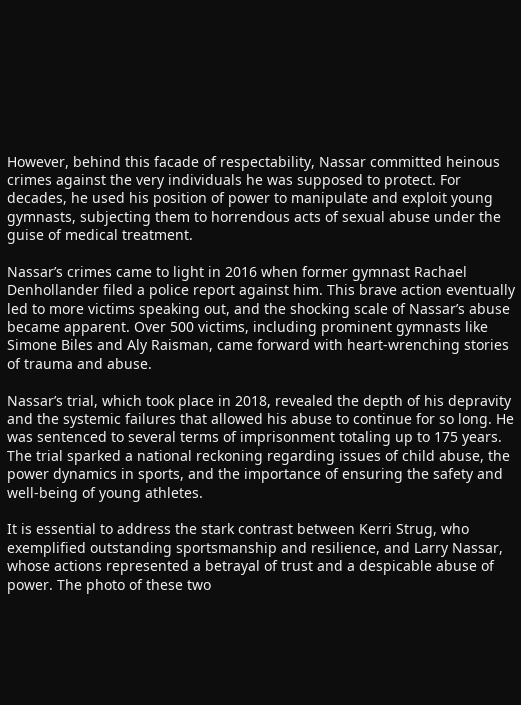However, behind this facade of respectability, Nassar committed heinous crimes against the very individuals he was supposed to protect. For decades, he used his position of power to manipulate and exploit young gymnasts, subjecting them to horrendous acts of sexual abuse under the guise of medical treatment.

Nassar’s crimes came to light in 2016 when former gymnast Rachael Denhollander filed a police report against him. This brave action eventually led to more victims speaking out, and the shocking scale of Nassar’s abuse became apparent. Over 500 victims, including prominent gymnasts like Simone Biles and Aly Raisman, came forward with heart-wrenching stories of trauma and abuse.

Nassar’s trial, which took place in 2018, revealed the depth of his depravity and the systemic failures that allowed his abuse to continue for so long. He was sentenced to several terms of imprisonment totaling up to 175 years. The trial sparked a national reckoning regarding issues of child abuse, the power dynamics in sports, and the importance of ensuring the safety and well-being of young athletes.

It is essential to address the stark contrast between Kerri Strug, who exemplified outstanding sportsmanship and resilience, and Larry Nassar, whose actions represented a betrayal of trust and a despicable abuse of power. The photo of these two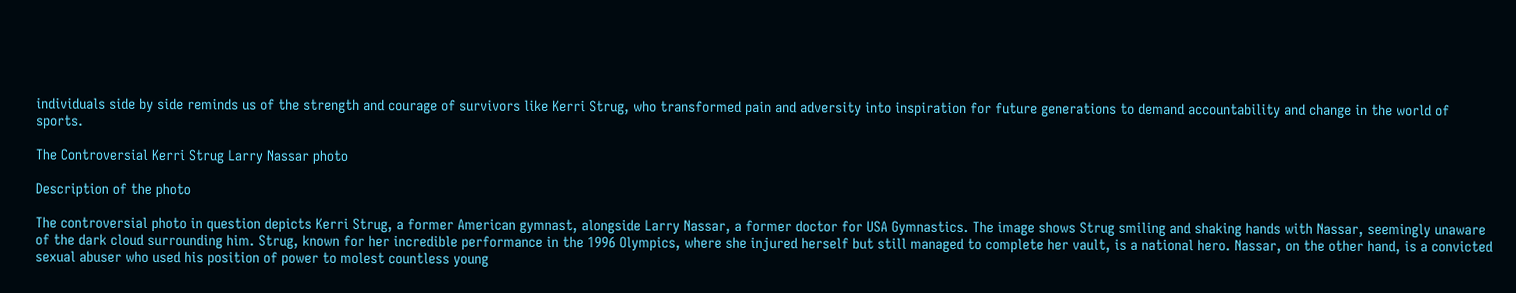individuals side by side reminds us of the strength and courage of survivors like Kerri Strug, who transformed pain and adversity into inspiration for future generations to demand accountability and change in the world of sports.

The Controversial Kerri Strug Larry Nassar photo

Description of the photo

The controversial photo in question depicts Kerri Strug, a former American gymnast, alongside Larry Nassar, a former doctor for USA Gymnastics. The image shows Strug smiling and shaking hands with Nassar, seemingly unaware of the dark cloud surrounding him. Strug, known for her incredible performance in the 1996 Olympics, where she injured herself but still managed to complete her vault, is a national hero. Nassar, on the other hand, is a convicted sexual abuser who used his position of power to molest countless young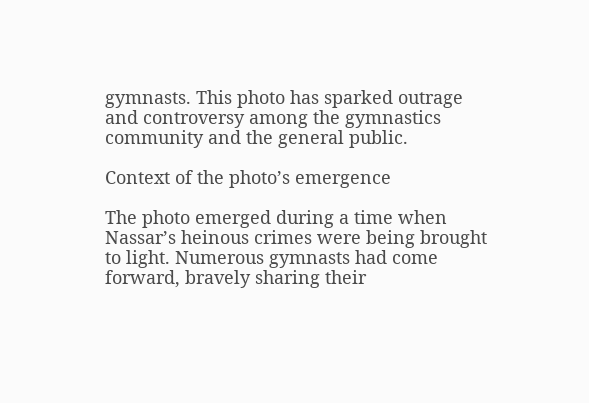gymnasts. This photo has sparked outrage and controversy among the gymnastics community and the general public.

Context of the photo’s emergence

The photo emerged during a time when Nassar’s heinous crimes were being brought to light. Numerous gymnasts had come forward, bravely sharing their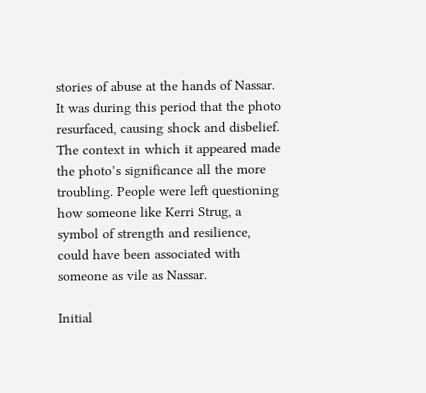stories of abuse at the hands of Nassar. It was during this period that the photo resurfaced, causing shock and disbelief. The context in which it appeared made the photo’s significance all the more troubling. People were left questioning how someone like Kerri Strug, a symbol of strength and resilience, could have been associated with someone as vile as Nassar.

Initial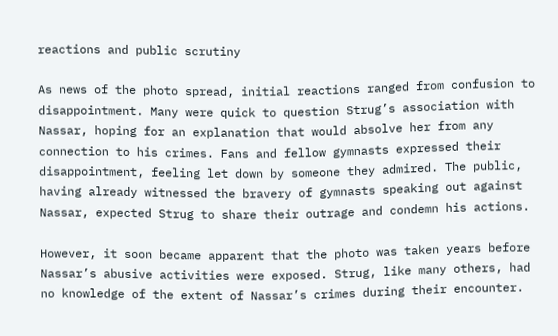reactions and public scrutiny

As news of the photo spread, initial reactions ranged from confusion to disappointment. Many were quick to question Strug’s association with Nassar, hoping for an explanation that would absolve her from any connection to his crimes. Fans and fellow gymnasts expressed their disappointment, feeling let down by someone they admired. The public, having already witnessed the bravery of gymnasts speaking out against Nassar, expected Strug to share their outrage and condemn his actions.

However, it soon became apparent that the photo was taken years before Nassar’s abusive activities were exposed. Strug, like many others, had no knowledge of the extent of Nassar’s crimes during their encounter.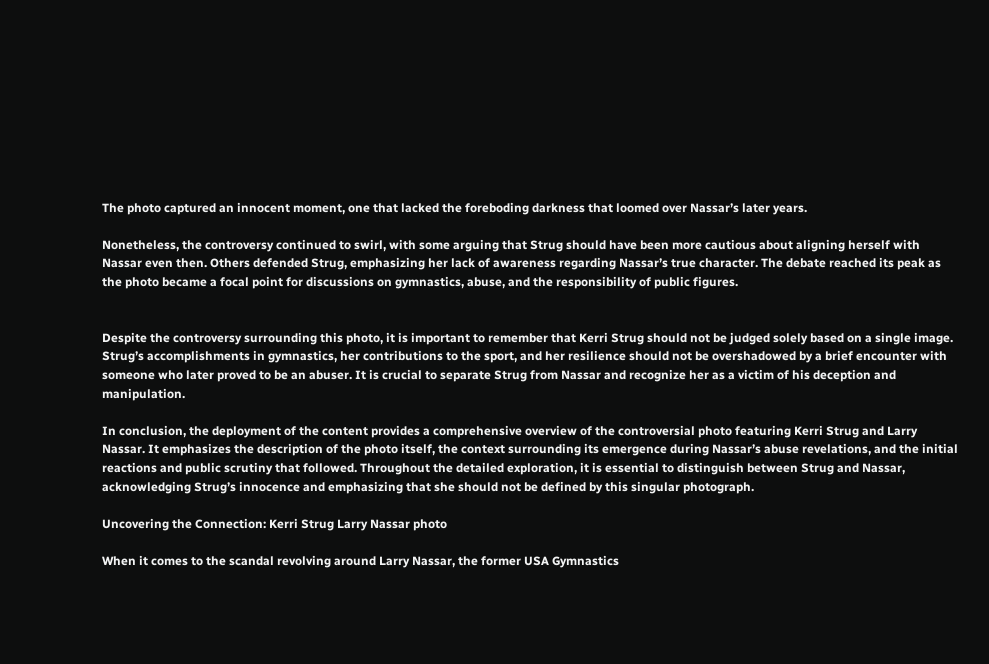The photo captured an innocent moment, one that lacked the foreboding darkness that loomed over Nassar’s later years.

Nonetheless, the controversy continued to swirl, with some arguing that Strug should have been more cautious about aligning herself with Nassar even then. Others defended Strug, emphasizing her lack of awareness regarding Nassar’s true character. The debate reached its peak as the photo became a focal point for discussions on gymnastics, abuse, and the responsibility of public figures.


Despite the controversy surrounding this photo, it is important to remember that Kerri Strug should not be judged solely based on a single image. Strug’s accomplishments in gymnastics, her contributions to the sport, and her resilience should not be overshadowed by a brief encounter with someone who later proved to be an abuser. It is crucial to separate Strug from Nassar and recognize her as a victim of his deception and manipulation.

In conclusion, the deployment of the content provides a comprehensive overview of the controversial photo featuring Kerri Strug and Larry Nassar. It emphasizes the description of the photo itself, the context surrounding its emergence during Nassar’s abuse revelations, and the initial reactions and public scrutiny that followed. Throughout the detailed exploration, it is essential to distinguish between Strug and Nassar, acknowledging Strug’s innocence and emphasizing that she should not be defined by this singular photograph.

Uncovering the Connection: Kerri Strug Larry Nassar photo

When it comes to the scandal revolving around Larry Nassar, the former USA Gymnastics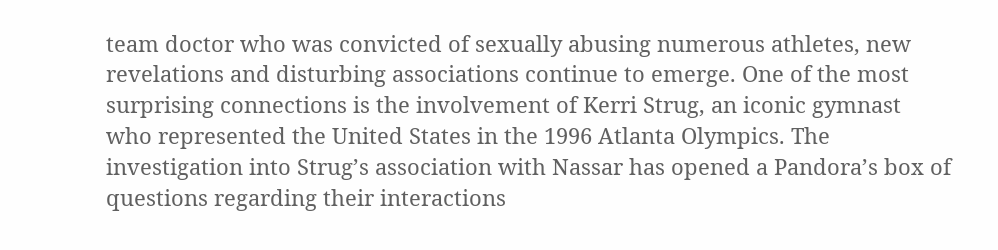team doctor who was convicted of sexually abusing numerous athletes, new revelations and disturbing associations continue to emerge. One of the most surprising connections is the involvement of Kerri Strug, an iconic gymnast who represented the United States in the 1996 Atlanta Olympics. The investigation into Strug’s association with Nassar has opened a Pandora’s box of questions regarding their interactions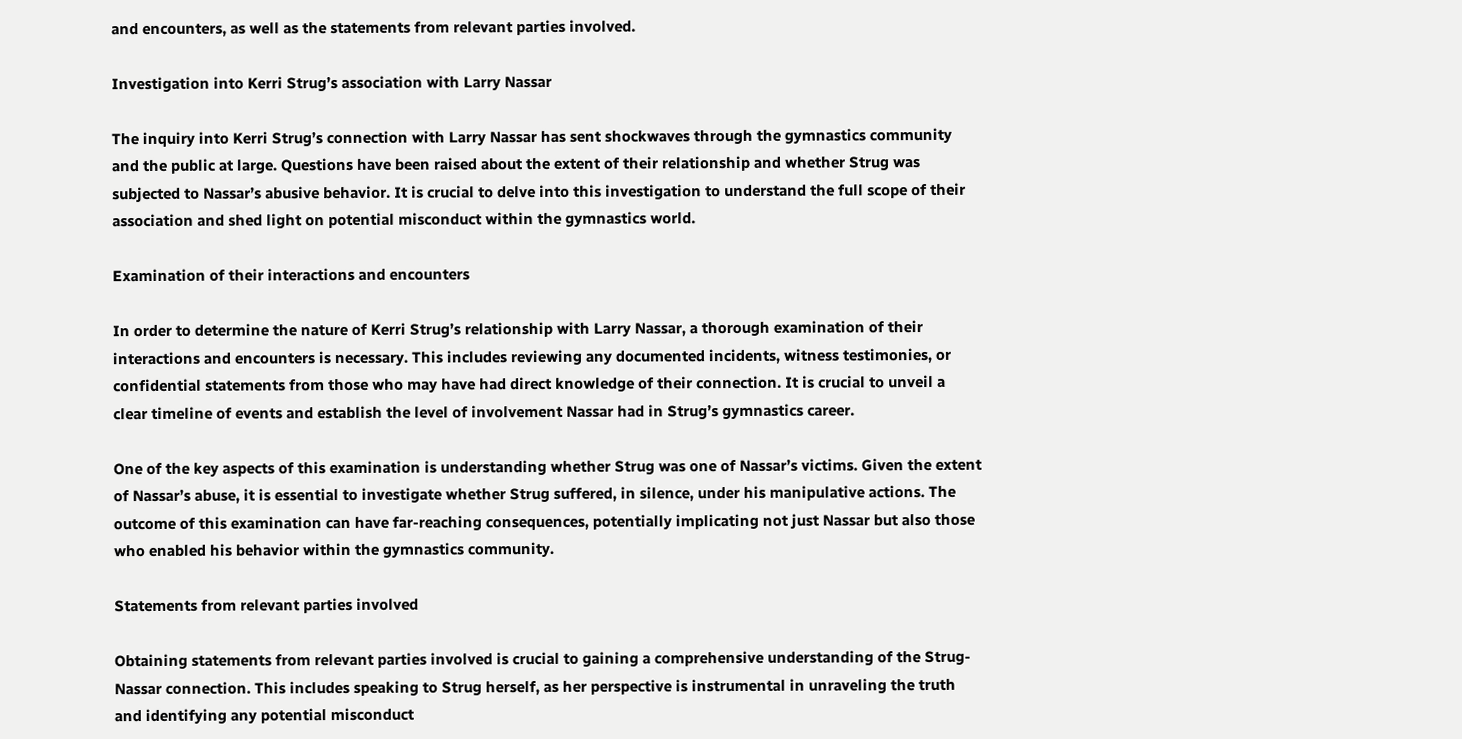and encounters, as well as the statements from relevant parties involved.

Investigation into Kerri Strug’s association with Larry Nassar

The inquiry into Kerri Strug’s connection with Larry Nassar has sent shockwaves through the gymnastics community and the public at large. Questions have been raised about the extent of their relationship and whether Strug was subjected to Nassar’s abusive behavior. It is crucial to delve into this investigation to understand the full scope of their association and shed light on potential misconduct within the gymnastics world.

Examination of their interactions and encounters

In order to determine the nature of Kerri Strug’s relationship with Larry Nassar, a thorough examination of their interactions and encounters is necessary. This includes reviewing any documented incidents, witness testimonies, or confidential statements from those who may have had direct knowledge of their connection. It is crucial to unveil a clear timeline of events and establish the level of involvement Nassar had in Strug’s gymnastics career.

One of the key aspects of this examination is understanding whether Strug was one of Nassar’s victims. Given the extent of Nassar’s abuse, it is essential to investigate whether Strug suffered, in silence, under his manipulative actions. The outcome of this examination can have far-reaching consequences, potentially implicating not just Nassar but also those who enabled his behavior within the gymnastics community.

Statements from relevant parties involved

Obtaining statements from relevant parties involved is crucial to gaining a comprehensive understanding of the Strug-Nassar connection. This includes speaking to Strug herself, as her perspective is instrumental in unraveling the truth and identifying any potential misconduct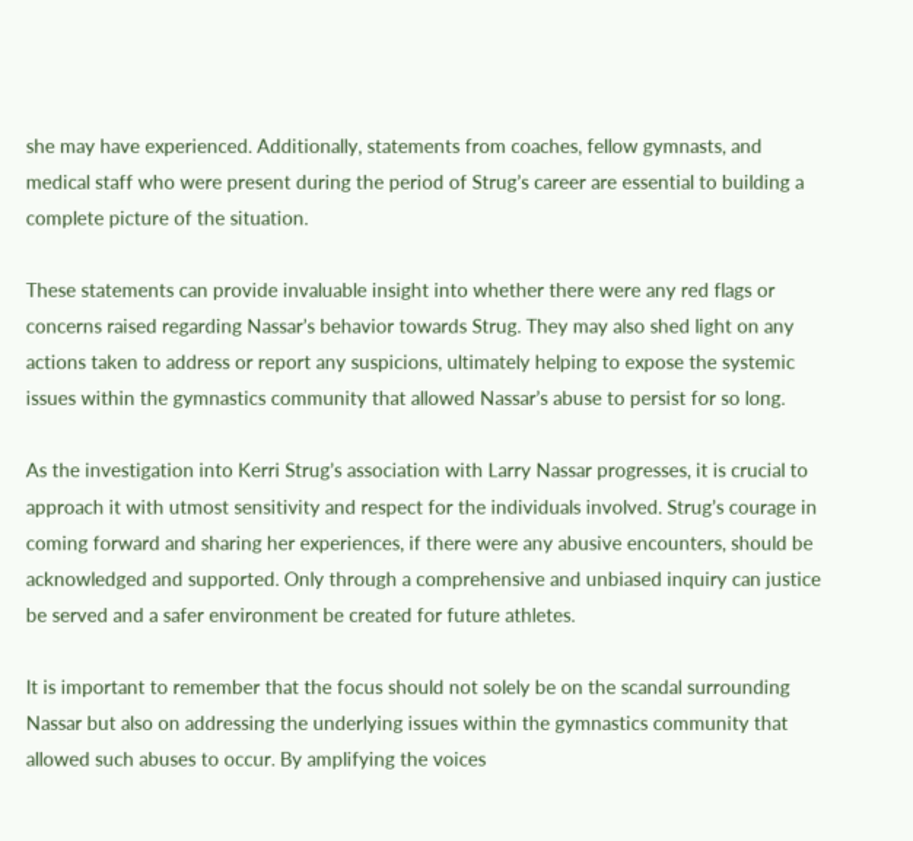she may have experienced. Additionally, statements from coaches, fellow gymnasts, and medical staff who were present during the period of Strug’s career are essential to building a complete picture of the situation.

These statements can provide invaluable insight into whether there were any red flags or concerns raised regarding Nassar’s behavior towards Strug. They may also shed light on any actions taken to address or report any suspicions, ultimately helping to expose the systemic issues within the gymnastics community that allowed Nassar’s abuse to persist for so long.

As the investigation into Kerri Strug’s association with Larry Nassar progresses, it is crucial to approach it with utmost sensitivity and respect for the individuals involved. Strug’s courage in coming forward and sharing her experiences, if there were any abusive encounters, should be acknowledged and supported. Only through a comprehensive and unbiased inquiry can justice be served and a safer environment be created for future athletes.

It is important to remember that the focus should not solely be on the scandal surrounding Nassar but also on addressing the underlying issues within the gymnastics community that allowed such abuses to occur. By amplifying the voices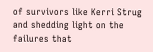of survivors like Kerri Strug and shedding light on the failures that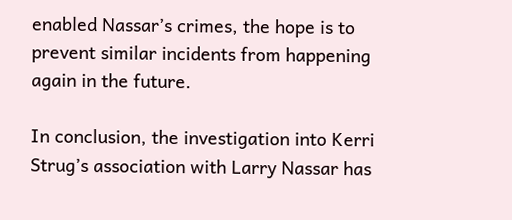enabled Nassar’s crimes, the hope is to prevent similar incidents from happening again in the future.

In conclusion, the investigation into Kerri Strug’s association with Larry Nassar has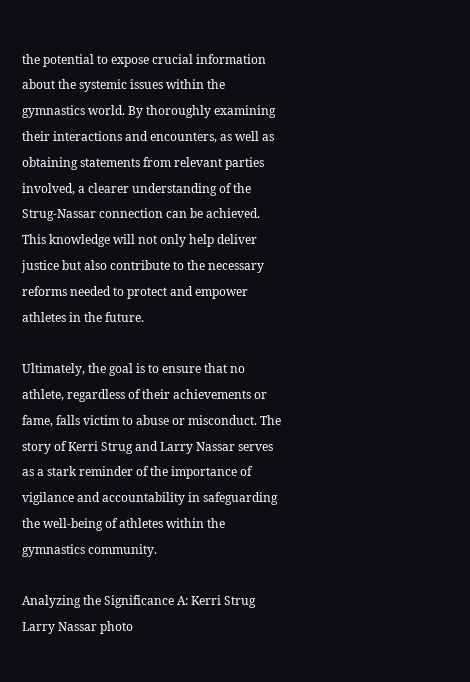the potential to expose crucial information about the systemic issues within the gymnastics world. By thoroughly examining their interactions and encounters, as well as obtaining statements from relevant parties involved, a clearer understanding of the Strug-Nassar connection can be achieved. This knowledge will not only help deliver justice but also contribute to the necessary reforms needed to protect and empower athletes in the future.

Ultimately, the goal is to ensure that no athlete, regardless of their achievements or fame, falls victim to abuse or misconduct. The story of Kerri Strug and Larry Nassar serves as a stark reminder of the importance of vigilance and accountability in safeguarding the well-being of athletes within the gymnastics community.

Analyzing the Significance A: Kerri Strug Larry Nassar photo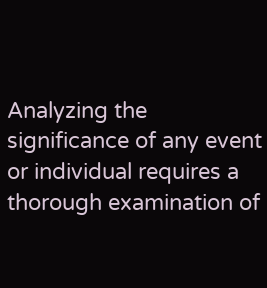Analyzing the significance of any event or individual requires a thorough examination of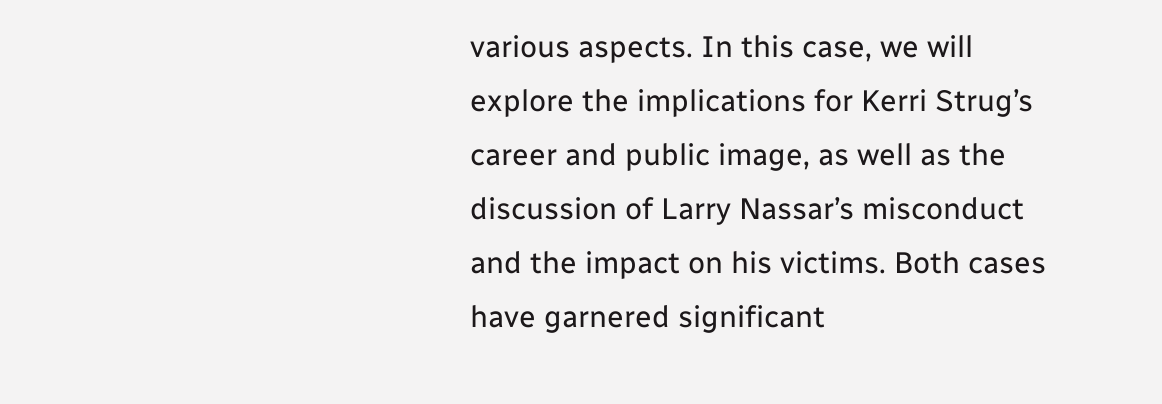various aspects. In this case, we will explore the implications for Kerri Strug’s career and public image, as well as the discussion of Larry Nassar’s misconduct and the impact on his victims. Both cases have garnered significant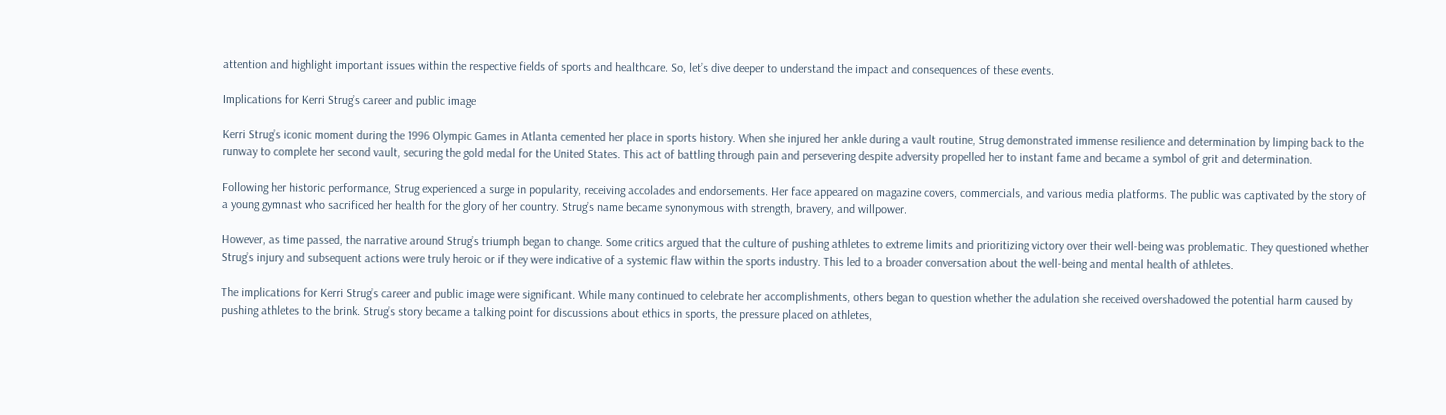attention and highlight important issues within the respective fields of sports and healthcare. So, let’s dive deeper to understand the impact and consequences of these events.

Implications for Kerri Strug’s career and public image

Kerri Strug’s iconic moment during the 1996 Olympic Games in Atlanta cemented her place in sports history. When she injured her ankle during a vault routine, Strug demonstrated immense resilience and determination by limping back to the runway to complete her second vault, securing the gold medal for the United States. This act of battling through pain and persevering despite adversity propelled her to instant fame and became a symbol of grit and determination.

Following her historic performance, Strug experienced a surge in popularity, receiving accolades and endorsements. Her face appeared on magazine covers, commercials, and various media platforms. The public was captivated by the story of a young gymnast who sacrificed her health for the glory of her country. Strug’s name became synonymous with strength, bravery, and willpower.

However, as time passed, the narrative around Strug’s triumph began to change. Some critics argued that the culture of pushing athletes to extreme limits and prioritizing victory over their well-being was problematic. They questioned whether Strug’s injury and subsequent actions were truly heroic or if they were indicative of a systemic flaw within the sports industry. This led to a broader conversation about the well-being and mental health of athletes.

The implications for Kerri Strug’s career and public image were significant. While many continued to celebrate her accomplishments, others began to question whether the adulation she received overshadowed the potential harm caused by pushing athletes to the brink. Strug’s story became a talking point for discussions about ethics in sports, the pressure placed on athletes,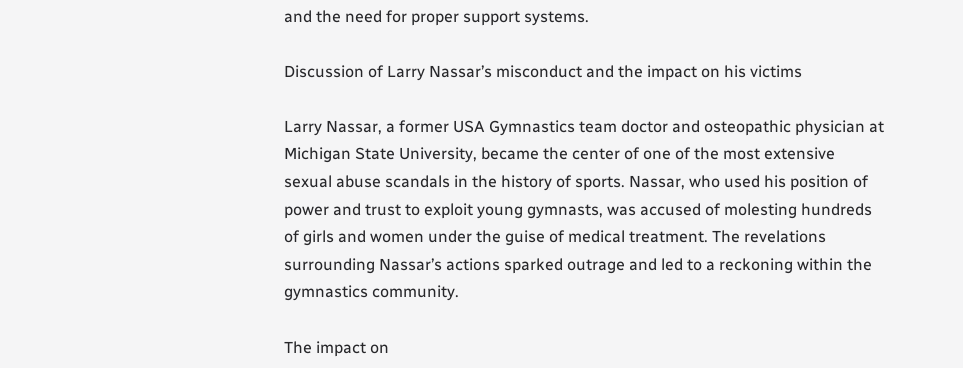and the need for proper support systems.

Discussion of Larry Nassar’s misconduct and the impact on his victims

Larry Nassar, a former USA Gymnastics team doctor and osteopathic physician at Michigan State University, became the center of one of the most extensive sexual abuse scandals in the history of sports. Nassar, who used his position of power and trust to exploit young gymnasts, was accused of molesting hundreds of girls and women under the guise of medical treatment. The revelations surrounding Nassar’s actions sparked outrage and led to a reckoning within the gymnastics community.

The impact on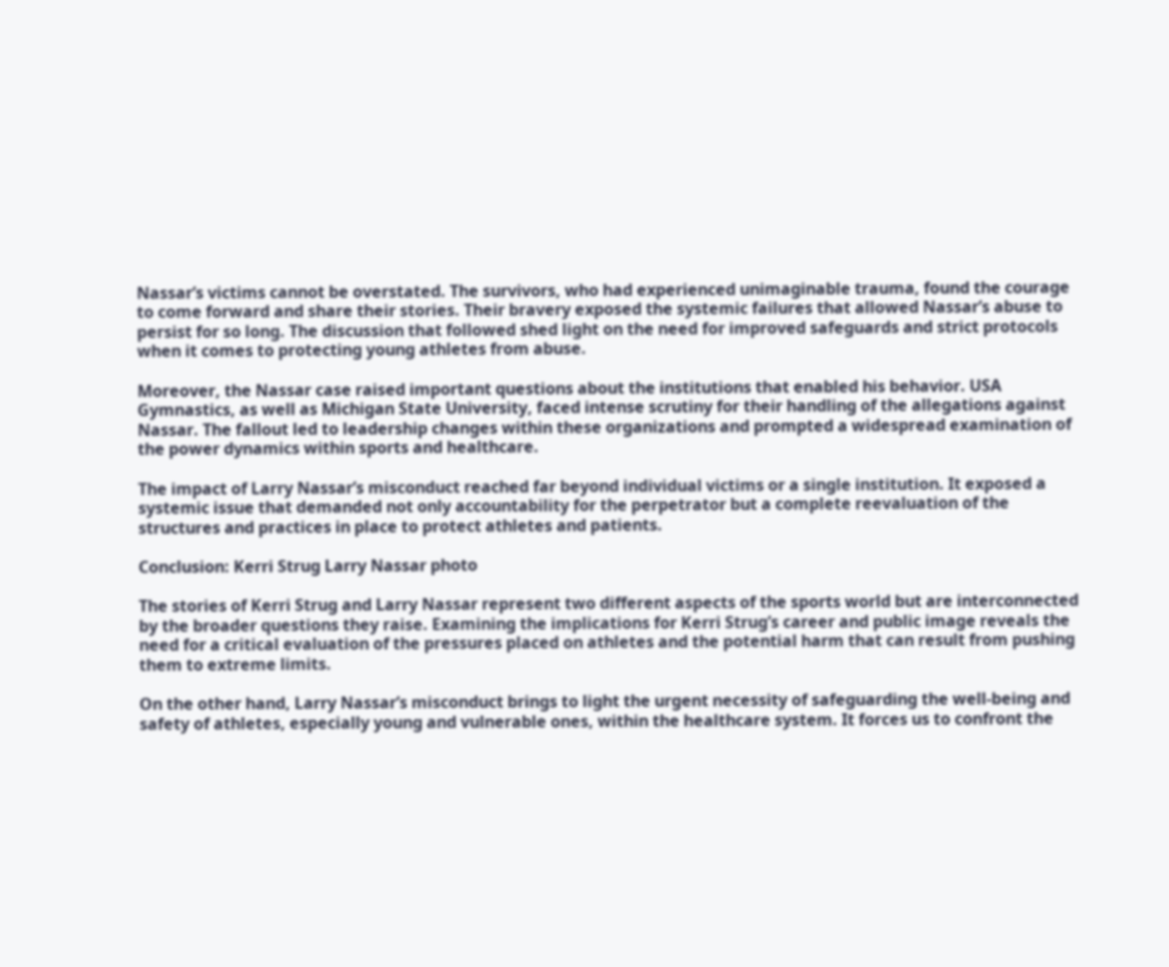Nassar’s victims cannot be overstated. The survivors, who had experienced unimaginable trauma, found the courage to come forward and share their stories. Their bravery exposed the systemic failures that allowed Nassar’s abuse to persist for so long. The discussion that followed shed light on the need for improved safeguards and strict protocols when it comes to protecting young athletes from abuse.

Moreover, the Nassar case raised important questions about the institutions that enabled his behavior. USA Gymnastics, as well as Michigan State University, faced intense scrutiny for their handling of the allegations against Nassar. The fallout led to leadership changes within these organizations and prompted a widespread examination of the power dynamics within sports and healthcare.

The impact of Larry Nassar’s misconduct reached far beyond individual victims or a single institution. It exposed a systemic issue that demanded not only accountability for the perpetrator but a complete reevaluation of the structures and practices in place to protect athletes and patients.

Conclusion: Kerri Strug Larry Nassar photo

The stories of Kerri Strug and Larry Nassar represent two different aspects of the sports world but are interconnected by the broader questions they raise. Examining the implications for Kerri Strug’s career and public image reveals the need for a critical evaluation of the pressures placed on athletes and the potential harm that can result from pushing them to extreme limits.

On the other hand, Larry Nassar’s misconduct brings to light the urgent necessity of safeguarding the well-being and safety of athletes, especially young and vulnerable ones, within the healthcare system. It forces us to confront the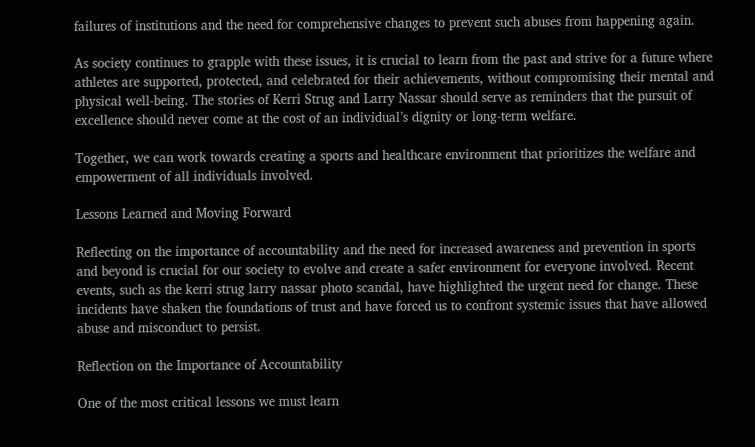failures of institutions and the need for comprehensive changes to prevent such abuses from happening again.

As society continues to grapple with these issues, it is crucial to learn from the past and strive for a future where athletes are supported, protected, and celebrated for their achievements, without compromising their mental and physical well-being. The stories of Kerri Strug and Larry Nassar should serve as reminders that the pursuit of excellence should never come at the cost of an individual’s dignity or long-term welfare.

Together, we can work towards creating a sports and healthcare environment that prioritizes the welfare and empowerment of all individuals involved.

Lessons Learned and Moving Forward

Reflecting on the importance of accountability and the need for increased awareness and prevention in sports and beyond is crucial for our society to evolve and create a safer environment for everyone involved. Recent events, such as the kerri strug larry nassar photo scandal, have highlighted the urgent need for change. These incidents have shaken the foundations of trust and have forced us to confront systemic issues that have allowed abuse and misconduct to persist.

Reflection on the Importance of Accountability

One of the most critical lessons we must learn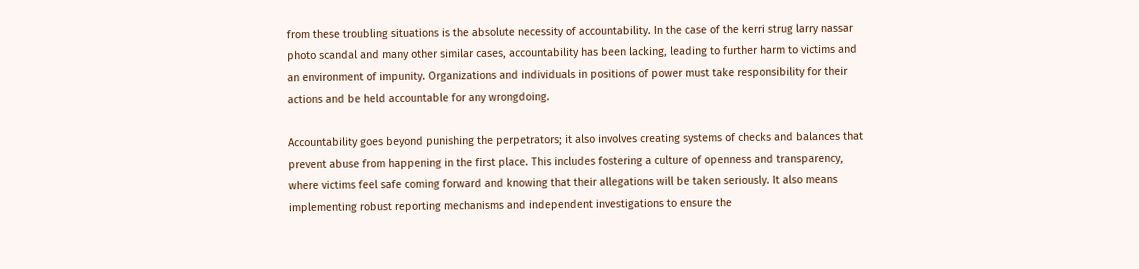from these troubling situations is the absolute necessity of accountability. In the case of the kerri strug larry nassar photo scandal and many other similar cases, accountability has been lacking, leading to further harm to victims and an environment of impunity. Organizations and individuals in positions of power must take responsibility for their actions and be held accountable for any wrongdoing.

Accountability goes beyond punishing the perpetrators; it also involves creating systems of checks and balances that prevent abuse from happening in the first place. This includes fostering a culture of openness and transparency, where victims feel safe coming forward and knowing that their allegations will be taken seriously. It also means implementing robust reporting mechanisms and independent investigations to ensure the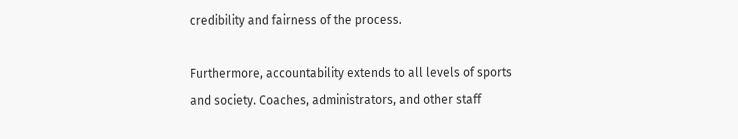credibility and fairness of the process.

Furthermore, accountability extends to all levels of sports and society. Coaches, administrators, and other staff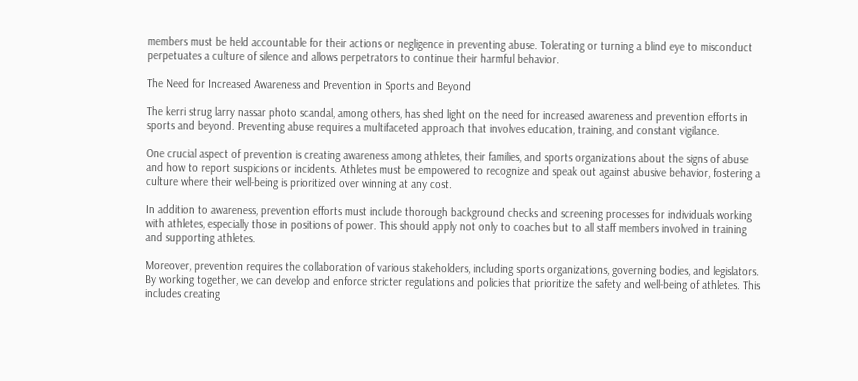members must be held accountable for their actions or negligence in preventing abuse. Tolerating or turning a blind eye to misconduct perpetuates a culture of silence and allows perpetrators to continue their harmful behavior.

The Need for Increased Awareness and Prevention in Sports and Beyond

The kerri strug larry nassar photo scandal, among others, has shed light on the need for increased awareness and prevention efforts in sports and beyond. Preventing abuse requires a multifaceted approach that involves education, training, and constant vigilance.

One crucial aspect of prevention is creating awareness among athletes, their families, and sports organizations about the signs of abuse and how to report suspicions or incidents. Athletes must be empowered to recognize and speak out against abusive behavior, fostering a culture where their well-being is prioritized over winning at any cost.

In addition to awareness, prevention efforts must include thorough background checks and screening processes for individuals working with athletes, especially those in positions of power. This should apply not only to coaches but to all staff members involved in training and supporting athletes.

Moreover, prevention requires the collaboration of various stakeholders, including sports organizations, governing bodies, and legislators. By working together, we can develop and enforce stricter regulations and policies that prioritize the safety and well-being of athletes. This includes creating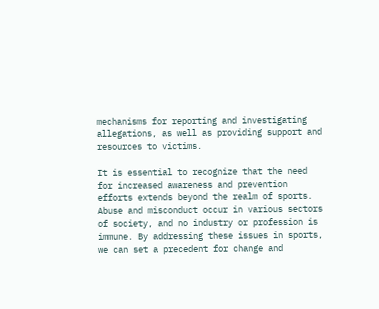mechanisms for reporting and investigating allegations, as well as providing support and resources to victims.

It is essential to recognize that the need for increased awareness and prevention efforts extends beyond the realm of sports. Abuse and misconduct occur in various sectors of society, and no industry or profession is immune. By addressing these issues in sports, we can set a precedent for change and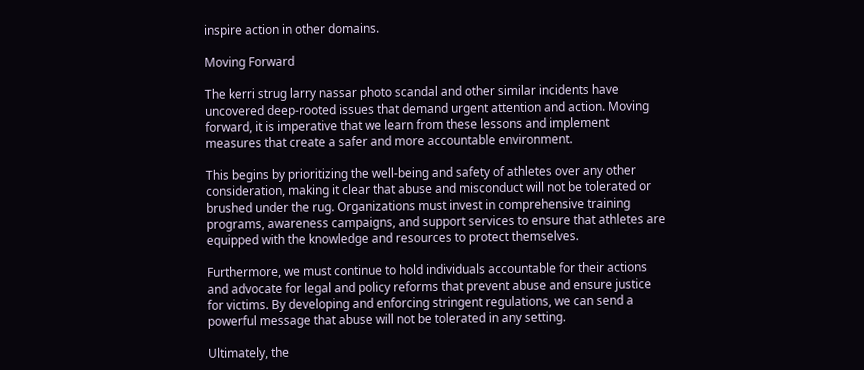inspire action in other domains.

Moving Forward

The kerri strug larry nassar photo scandal and other similar incidents have uncovered deep-rooted issues that demand urgent attention and action. Moving forward, it is imperative that we learn from these lessons and implement measures that create a safer and more accountable environment.

This begins by prioritizing the well-being and safety of athletes over any other consideration, making it clear that abuse and misconduct will not be tolerated or brushed under the rug. Organizations must invest in comprehensive training programs, awareness campaigns, and support services to ensure that athletes are equipped with the knowledge and resources to protect themselves.

Furthermore, we must continue to hold individuals accountable for their actions and advocate for legal and policy reforms that prevent abuse and ensure justice for victims. By developing and enforcing stringent regulations, we can send a powerful message that abuse will not be tolerated in any setting.

Ultimately, the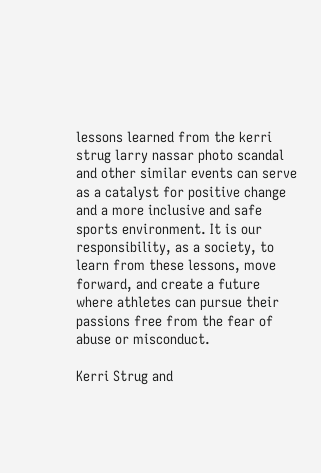lessons learned from the kerri strug larry nassar photo scandal and other similar events can serve as a catalyst for positive change and a more inclusive and safe sports environment. It is our responsibility, as a society, to learn from these lessons, move forward, and create a future where athletes can pursue their passions free from the fear of abuse or misconduct.

Kerri Strug and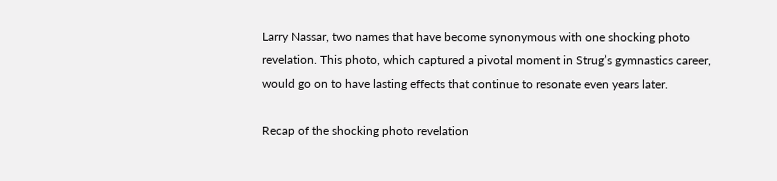Larry Nassar, two names that have become synonymous with one shocking photo revelation. This photo, which captured a pivotal moment in Strug’s gymnastics career, would go on to have lasting effects that continue to resonate even years later.

Recap of the shocking photo revelation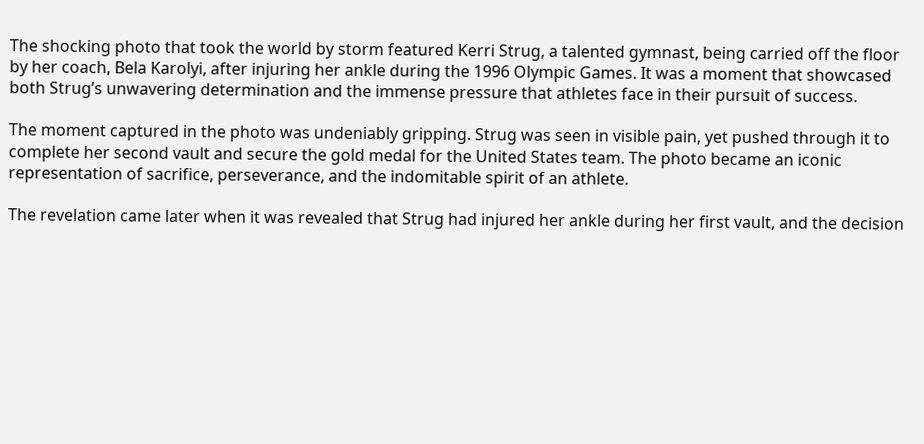The shocking photo that took the world by storm featured Kerri Strug, a talented gymnast, being carried off the floor by her coach, Bela Karolyi, after injuring her ankle during the 1996 Olympic Games. It was a moment that showcased both Strug’s unwavering determination and the immense pressure that athletes face in their pursuit of success.

The moment captured in the photo was undeniably gripping. Strug was seen in visible pain, yet pushed through it to complete her second vault and secure the gold medal for the United States team. The photo became an iconic representation of sacrifice, perseverance, and the indomitable spirit of an athlete.

The revelation came later when it was revealed that Strug had injured her ankle during her first vault, and the decision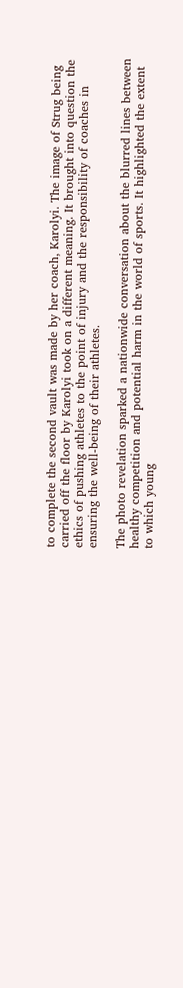to complete the second vault was made by her coach, Karolyi. The image of Strug being carried off the floor by Karolyi took on a different meaning. It brought into question the ethics of pushing athletes to the point of injury and the responsibility of coaches in ensuring the well-being of their athletes.

The photo revelation sparked a nationwide conversation about the blurred lines between healthy competition and potential harm in the world of sports. It highlighted the extent to which young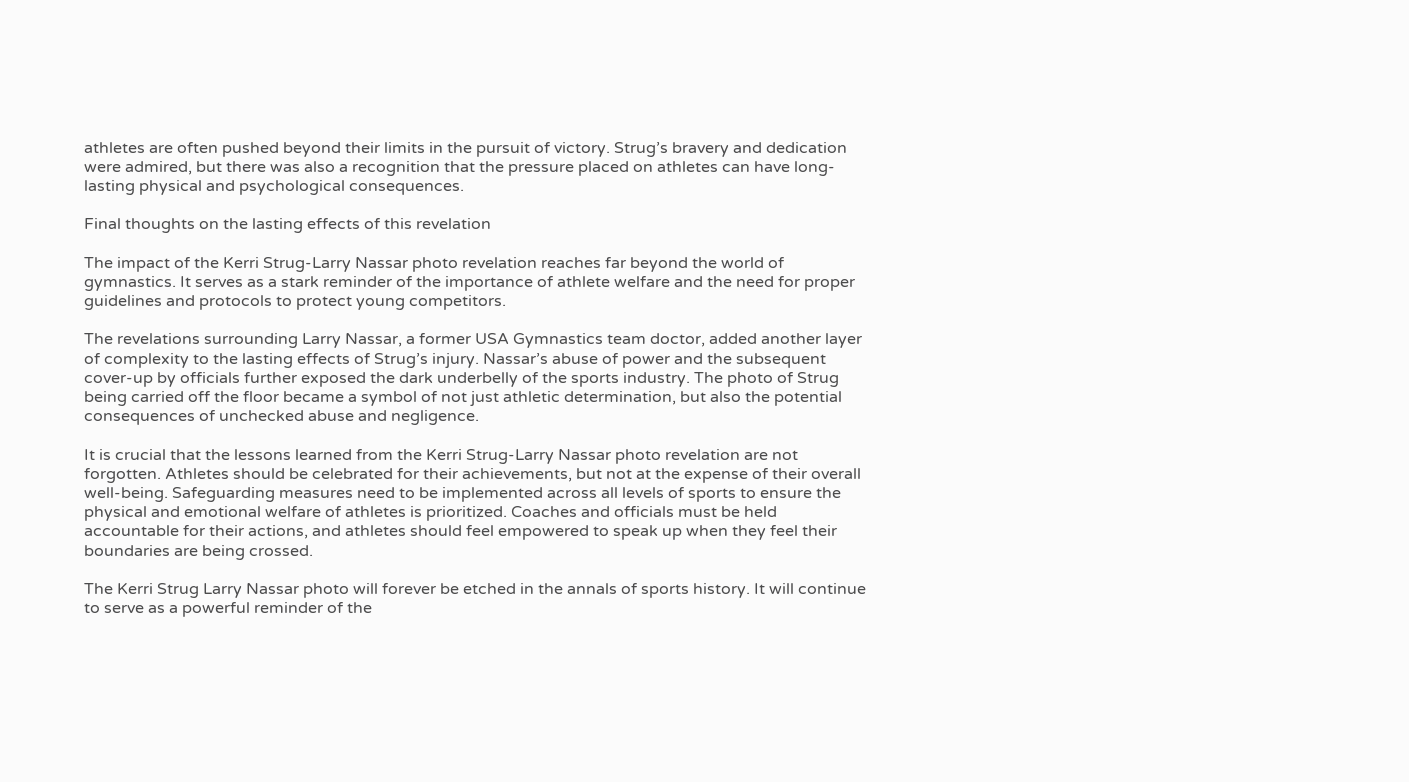athletes are often pushed beyond their limits in the pursuit of victory. Strug’s bravery and dedication were admired, but there was also a recognition that the pressure placed on athletes can have long-lasting physical and psychological consequences.

Final thoughts on the lasting effects of this revelation

The impact of the Kerri Strug-Larry Nassar photo revelation reaches far beyond the world of gymnastics. It serves as a stark reminder of the importance of athlete welfare and the need for proper guidelines and protocols to protect young competitors.

The revelations surrounding Larry Nassar, a former USA Gymnastics team doctor, added another layer of complexity to the lasting effects of Strug’s injury. Nassar’s abuse of power and the subsequent cover-up by officials further exposed the dark underbelly of the sports industry. The photo of Strug being carried off the floor became a symbol of not just athletic determination, but also the potential consequences of unchecked abuse and negligence.

It is crucial that the lessons learned from the Kerri Strug-Larry Nassar photo revelation are not forgotten. Athletes should be celebrated for their achievements, but not at the expense of their overall well-being. Safeguarding measures need to be implemented across all levels of sports to ensure the physical and emotional welfare of athletes is prioritized. Coaches and officials must be held accountable for their actions, and athletes should feel empowered to speak up when they feel their boundaries are being crossed.

The Kerri Strug Larry Nassar photo will forever be etched in the annals of sports history. It will continue to serve as a powerful reminder of the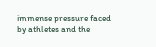immense pressure faced by athletes and the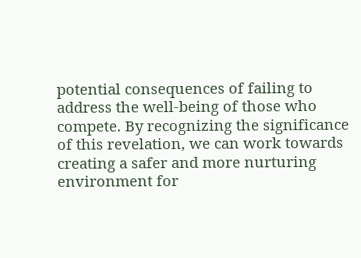potential consequences of failing to address the well-being of those who compete. By recognizing the significance of this revelation, we can work towards creating a safer and more nurturing environment for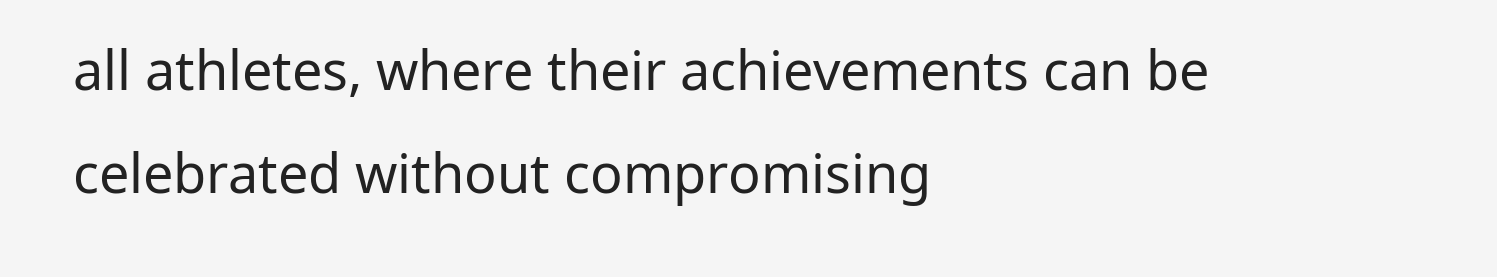all athletes, where their achievements can be celebrated without compromising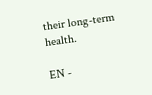their long-term health.

EN -